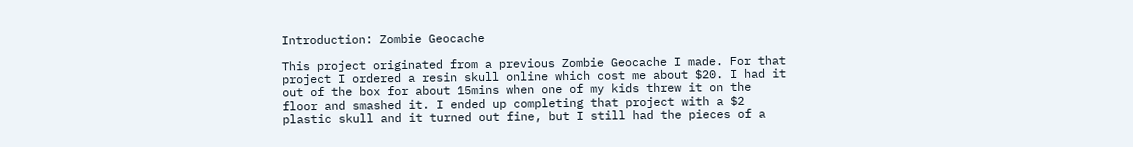Introduction: Zombie Geocache

This project originated from a previous Zombie Geocache I made. For that project I ordered a resin skull online which cost me about $20. I had it out of the box for about 15mins when one of my kids threw it on the floor and smashed it. I ended up completing that project with a $2 plastic skull and it turned out fine, but I still had the pieces of a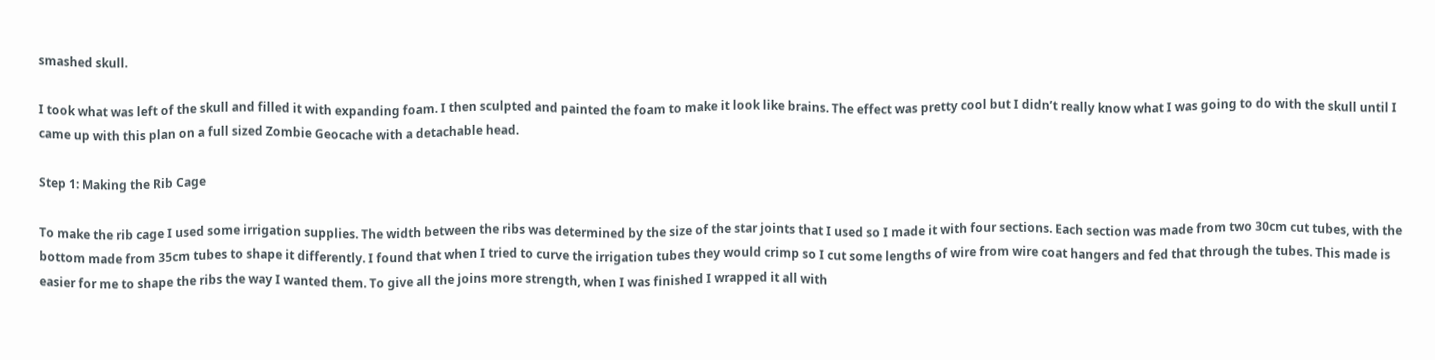smashed skull.

I took what was left of the skull and filled it with expanding foam. I then sculpted and painted the foam to make it look like brains. The effect was pretty cool but I didn’t really know what I was going to do with the skull until I came up with this plan on a full sized Zombie Geocache with a detachable head.

Step 1: Making the Rib Cage

To make the rib cage I used some irrigation supplies. The width between the ribs was determined by the size of the star joints that I used so I made it with four sections. Each section was made from two 30cm cut tubes, with the bottom made from 35cm tubes to shape it differently. I found that when I tried to curve the irrigation tubes they would crimp so I cut some lengths of wire from wire coat hangers and fed that through the tubes. This made is easier for me to shape the ribs the way I wanted them. To give all the joins more strength, when I was finished I wrapped it all with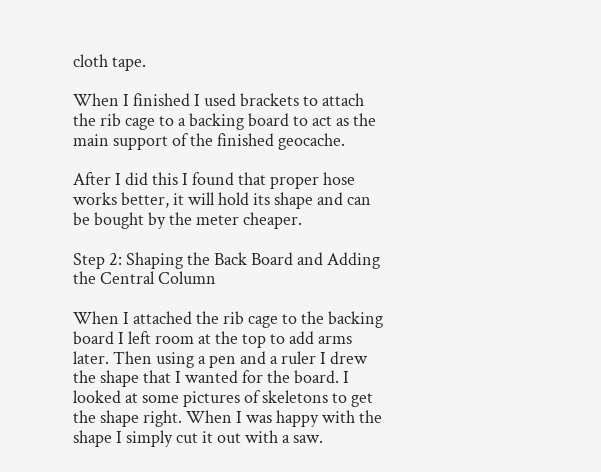cloth tape.

When I finished I used brackets to attach the rib cage to a backing board to act as the main support of the finished geocache.

After I did this I found that proper hose works better, it will hold its shape and can be bought by the meter cheaper.

Step 2: Shaping the Back Board and Adding the Central Column

When I attached the rib cage to the backing board I left room at the top to add arms later. Then using a pen and a ruler I drew the shape that I wanted for the board. I looked at some pictures of skeletons to get the shape right. When I was happy with the shape I simply cut it out with a saw.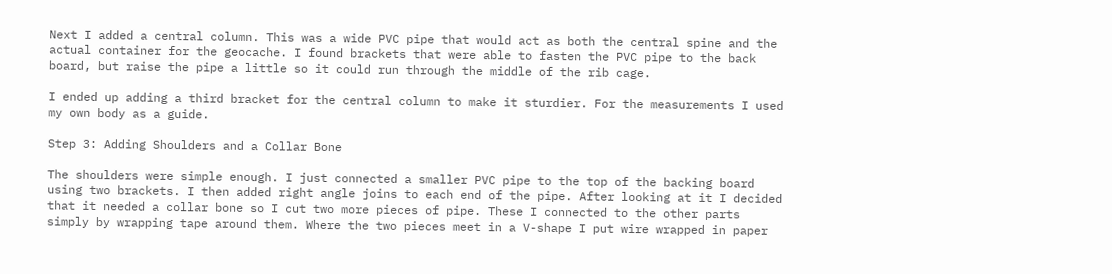Next I added a central column. This was a wide PVC pipe that would act as both the central spine and the actual container for the geocache. I found brackets that were able to fasten the PVC pipe to the back board, but raise the pipe a little so it could run through the middle of the rib cage.

I ended up adding a third bracket for the central column to make it sturdier. For the measurements I used my own body as a guide.

Step 3: Adding Shoulders and a Collar Bone

The shoulders were simple enough. I just connected a smaller PVC pipe to the top of the backing board using two brackets. I then added right angle joins to each end of the pipe. After looking at it I decided that it needed a collar bone so I cut two more pieces of pipe. These I connected to the other parts simply by wrapping tape around them. Where the two pieces meet in a V-shape I put wire wrapped in paper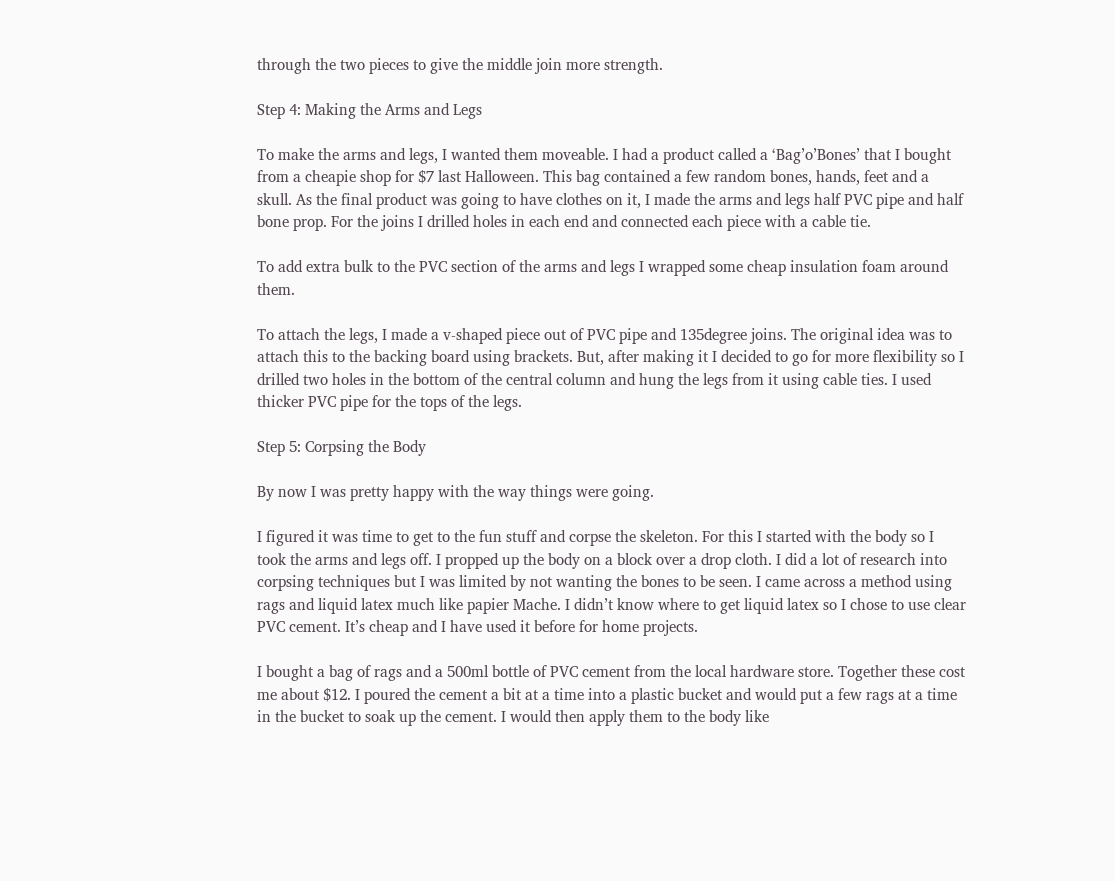through the two pieces to give the middle join more strength.

Step 4: Making the Arms and Legs

To make the arms and legs, I wanted them moveable. I had a product called a ‘Bag’o’Bones’ that I bought from a cheapie shop for $7 last Halloween. This bag contained a few random bones, hands, feet and a skull. As the final product was going to have clothes on it, I made the arms and legs half PVC pipe and half bone prop. For the joins I drilled holes in each end and connected each piece with a cable tie.

To add extra bulk to the PVC section of the arms and legs I wrapped some cheap insulation foam around them.

To attach the legs, I made a v-shaped piece out of PVC pipe and 135degree joins. The original idea was to attach this to the backing board using brackets. But, after making it I decided to go for more flexibility so I drilled two holes in the bottom of the central column and hung the legs from it using cable ties. I used thicker PVC pipe for the tops of the legs.

Step 5: Corpsing the Body

By now I was pretty happy with the way things were going.

I figured it was time to get to the fun stuff and corpse the skeleton. For this I started with the body so I took the arms and legs off. I propped up the body on a block over a drop cloth. I did a lot of research into corpsing techniques but I was limited by not wanting the bones to be seen. I came across a method using rags and liquid latex much like papier Mache. I didn’t know where to get liquid latex so I chose to use clear PVC cement. It’s cheap and I have used it before for home projects.

I bought a bag of rags and a 500ml bottle of PVC cement from the local hardware store. Together these cost me about $12. I poured the cement a bit at a time into a plastic bucket and would put a few rags at a time in the bucket to soak up the cement. I would then apply them to the body like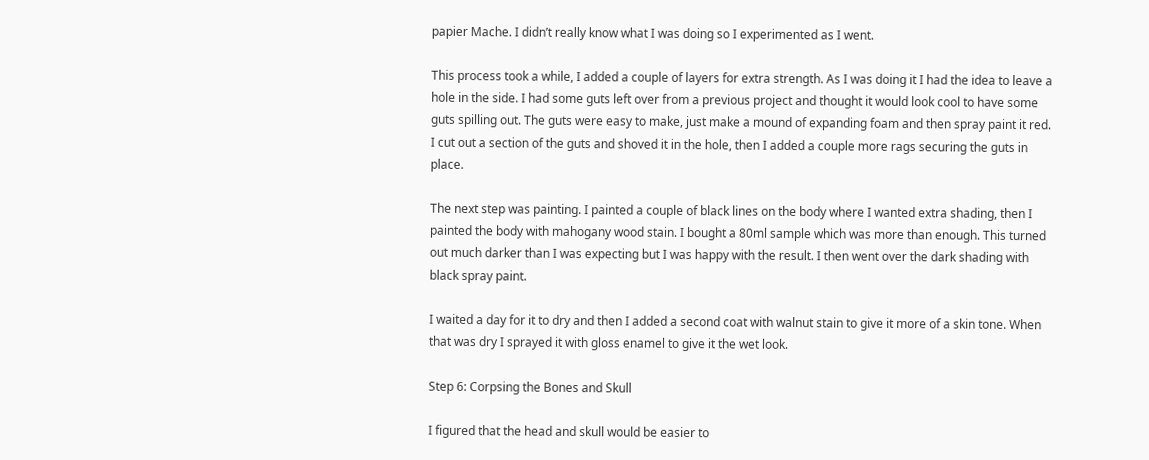papier Mache. I didn’t really know what I was doing so I experimented as I went.

This process took a while, I added a couple of layers for extra strength. As I was doing it I had the idea to leave a hole in the side. I had some guts left over from a previous project and thought it would look cool to have some guts spilling out. The guts were easy to make, just make a mound of expanding foam and then spray paint it red. I cut out a section of the guts and shoved it in the hole, then I added a couple more rags securing the guts in place.

The next step was painting. I painted a couple of black lines on the body where I wanted extra shading, then I painted the body with mahogany wood stain. I bought a 80ml sample which was more than enough. This turned out much darker than I was expecting but I was happy with the result. I then went over the dark shading with black spray paint.

I waited a day for it to dry and then I added a second coat with walnut stain to give it more of a skin tone. When that was dry I sprayed it with gloss enamel to give it the wet look.

Step 6: Corpsing the Bones and Skull

I figured that the head and skull would be easier to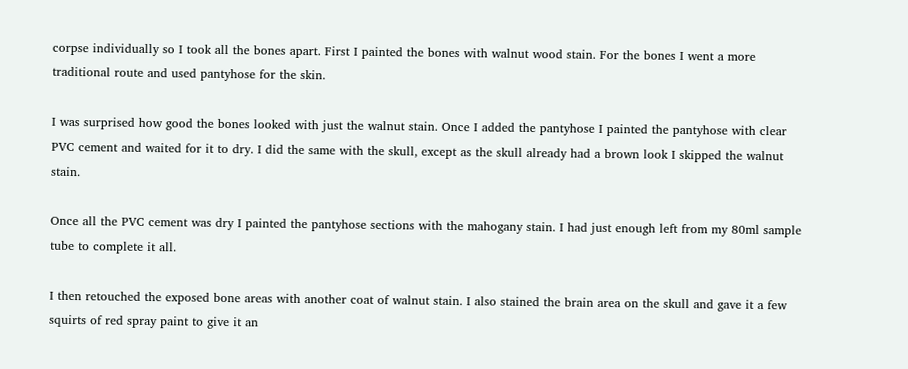corpse individually so I took all the bones apart. First I painted the bones with walnut wood stain. For the bones I went a more traditional route and used pantyhose for the skin.

I was surprised how good the bones looked with just the walnut stain. Once I added the pantyhose I painted the pantyhose with clear PVC cement and waited for it to dry. I did the same with the skull, except as the skull already had a brown look I skipped the walnut stain.

Once all the PVC cement was dry I painted the pantyhose sections with the mahogany stain. I had just enough left from my 80ml sample tube to complete it all.

I then retouched the exposed bone areas with another coat of walnut stain. I also stained the brain area on the skull and gave it a few squirts of red spray paint to give it an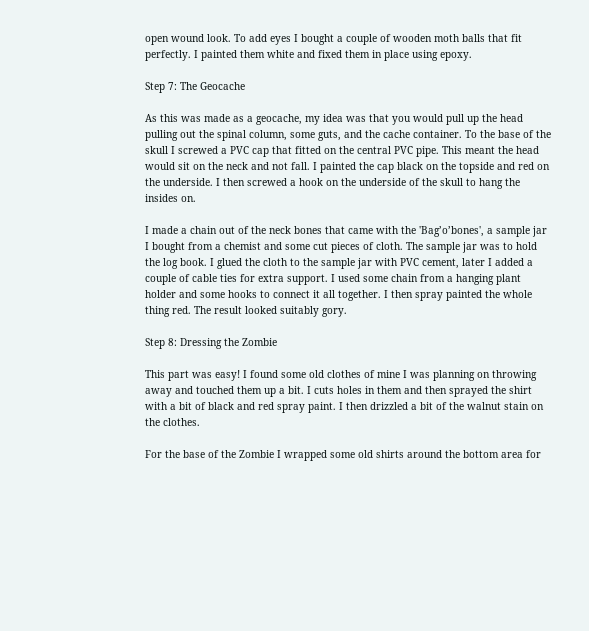open wound look. To add eyes I bought a couple of wooden moth balls that fit perfectly. I painted them white and fixed them in place using epoxy.

Step 7: The Geocache

As this was made as a geocache, my idea was that you would pull up the head pulling out the spinal column, some guts, and the cache container. To the base of the skull I screwed a PVC cap that fitted on the central PVC pipe. This meant the head would sit on the neck and not fall. I painted the cap black on the topside and red on the underside. I then screwed a hook on the underside of the skull to hang the insides on.

I made a chain out of the neck bones that came with the 'Bag’o’bones', a sample jar I bought from a chemist and some cut pieces of cloth. The sample jar was to hold the log book. I glued the cloth to the sample jar with PVC cement, later I added a couple of cable ties for extra support. I used some chain from a hanging plant holder and some hooks to connect it all together. I then spray painted the whole thing red. The result looked suitably gory.

Step 8: Dressing the Zombie

This part was easy! I found some old clothes of mine I was planning on throwing away and touched them up a bit. I cuts holes in them and then sprayed the shirt with a bit of black and red spray paint. I then drizzled a bit of the walnut stain on the clothes.

For the base of the Zombie I wrapped some old shirts around the bottom area for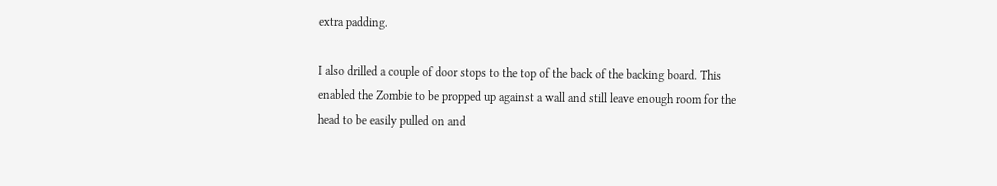extra padding.

I also drilled a couple of door stops to the top of the back of the backing board. This enabled the Zombie to be propped up against a wall and still leave enough room for the head to be easily pulled on and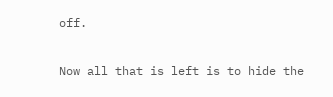off.

Now all that is left is to hide the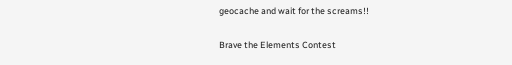geocache and wait for the screams!!

Brave the Elements Contest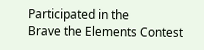Participated in the
Brave the Elements Contest